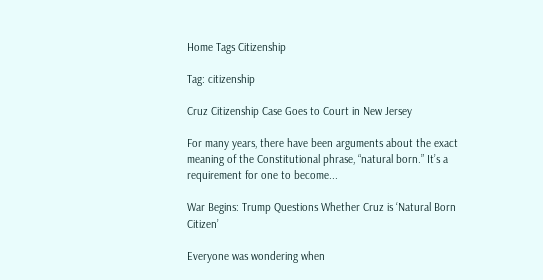Home Tags Citizenship

Tag: citizenship

Cruz Citizenship Case Goes to Court in New Jersey

For many years, there have been arguments about the exact meaning of the Constitutional phrase, “natural born.” It’s a requirement for one to become...

War Begins: Trump Questions Whether Cruz is ‘Natural Born Citizen’

Everyone was wondering when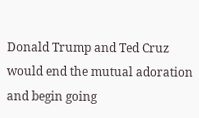Donald Trump and Ted Cruz would end the mutual adoration and begin going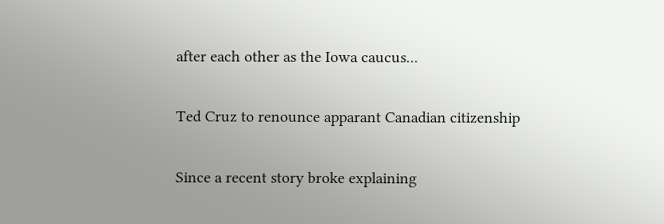after each other as the Iowa caucus...

Ted Cruz to renounce apparant Canadian citizenship

Since a recent story broke explaining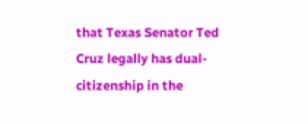that Texas Senator Ted Cruz legally has dual-citizenship in the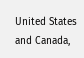United States and Canada,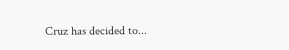Cruz has decided to...